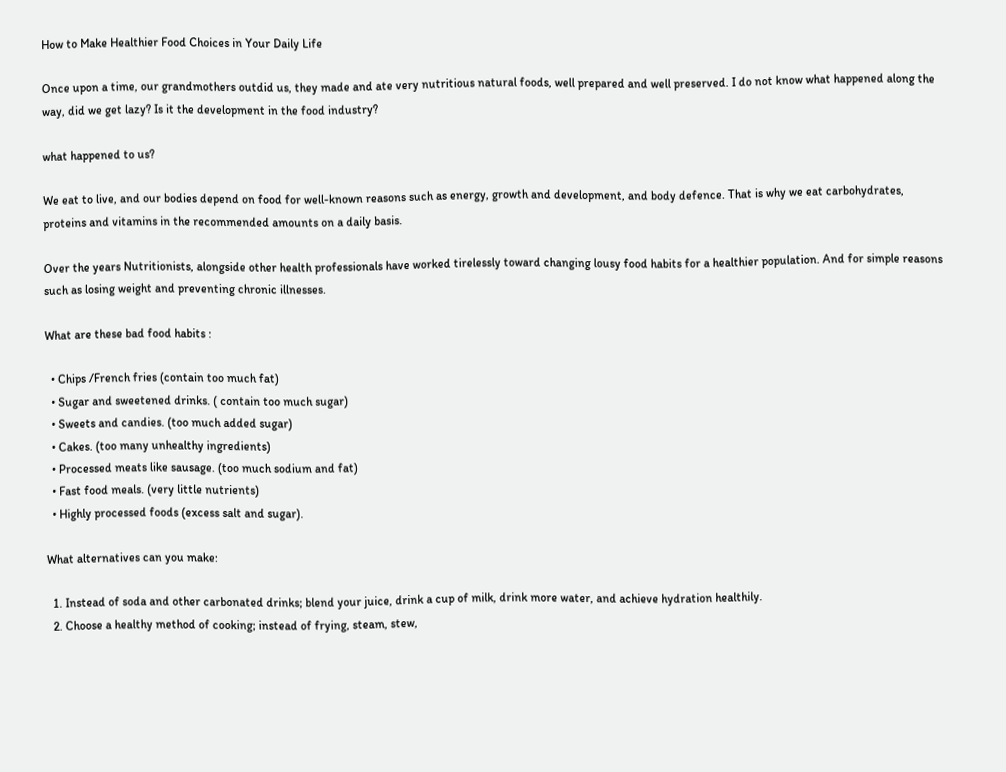How to Make Healthier Food Choices in Your Daily Life

Once upon a time, our grandmothers outdid us, they made and ate very nutritious natural foods, well prepared and well preserved. I do not know what happened along the way, did we get lazy? Is it the development in the food industry?

what happened to us?

We eat to live, and our bodies depend on food for well-known reasons such as energy, growth and development, and body defence. That is why we eat carbohydrates, proteins and vitamins in the recommended amounts on a daily basis.

Over the years Nutritionists, alongside other health professionals have worked tirelessly toward changing lousy food habits for a healthier population. And for simple reasons such as losing weight and preventing chronic illnesses.

What are these bad food habits :

  • Chips /French fries (contain too much fat)
  • Sugar and sweetened drinks. ( contain too much sugar)
  • Sweets and candies. (too much added sugar)
  • Cakes. (too many unhealthy ingredients)
  • Processed meats like sausage. (too much sodium and fat)
  • Fast food meals. (very little nutrients)
  • Highly processed foods (excess salt and sugar).

What alternatives can you make:

  1. Instead of soda and other carbonated drinks; blend your juice, drink a cup of milk, drink more water, and achieve hydration healthily.
  2. Choose a healthy method of cooking; instead of frying, steam, stew,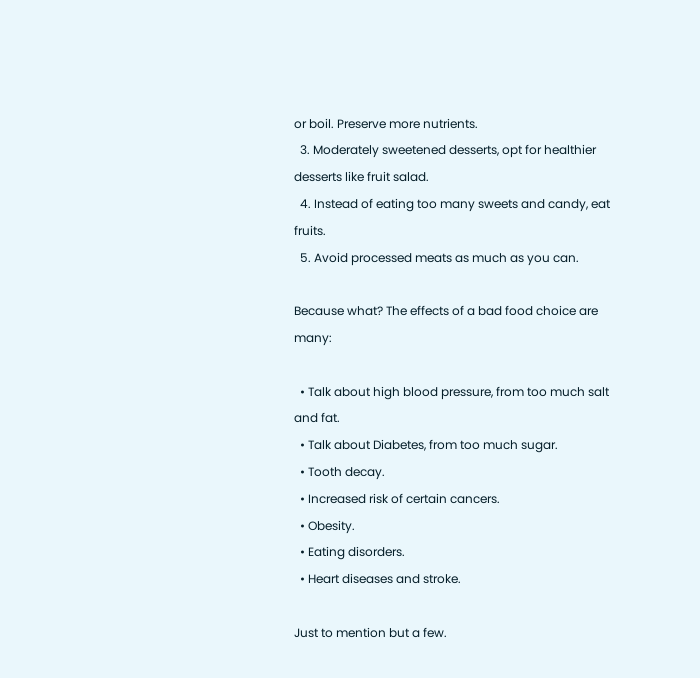or boil. Preserve more nutrients.
  3. Moderately sweetened desserts, opt for healthier desserts like fruit salad.
  4. Instead of eating too many sweets and candy, eat fruits.
  5. Avoid processed meats as much as you can.

Because what? The effects of a bad food choice are many:

  • Talk about high blood pressure, from too much salt and fat.
  • Talk about Diabetes, from too much sugar.
  • Tooth decay.
  • Increased risk of certain cancers.
  • Obesity.
  • Eating disorders.
  • Heart diseases and stroke.

Just to mention but a few.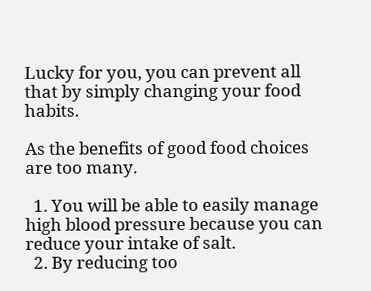Lucky for you, you can prevent all that by simply changing your food habits.

As the benefits of good food choices are too many.

  1. You will be able to easily manage high blood pressure because you can reduce your intake of salt.
  2. By reducing too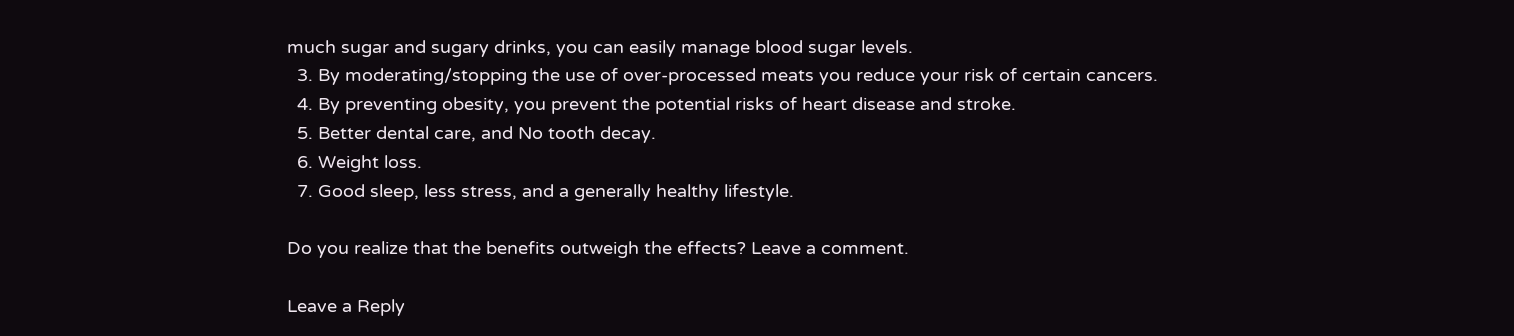much sugar and sugary drinks, you can easily manage blood sugar levels.
  3. By moderating/stopping the use of over-processed meats you reduce your risk of certain cancers.
  4. By preventing obesity, you prevent the potential risks of heart disease and stroke.
  5. Better dental care, and No tooth decay.
  6. Weight loss.
  7. Good sleep, less stress, and a generally healthy lifestyle.

Do you realize that the benefits outweigh the effects? Leave a comment.

Leave a Reply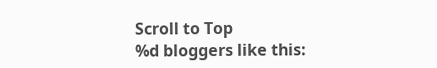Scroll to Top
%d bloggers like this: